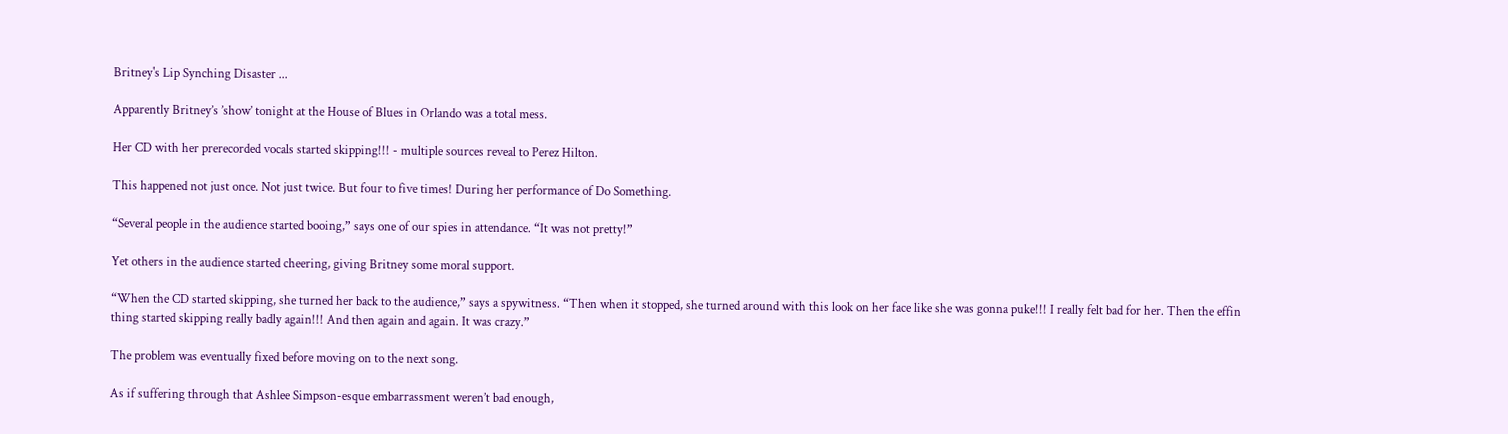Britney's Lip Synching Disaster ...

Apparently Britney’s ’show’ tonight at the House of Blues in Orlando was a total mess.

Her CD with her prerecorded vocals started skipping!!! - multiple sources reveal to Perez Hilton.

This happened not just once. Not just twice. But four to five times! During her performance of Do Something.

“Several people in the audience started booing,” says one of our spies in attendance. “It was not pretty!”

Yet others in the audience started cheering, giving Britney some moral support.

“When the CD started skipping, she turned her back to the audience,” says a spywitness. “Then when it stopped, she turned around with this look on her face like she was gonna puke!!! I really felt bad for her. Then the effin thing started skipping really badly again!!! And then again and again. It was crazy.”

The problem was eventually fixed before moving on to the next song.

As if suffering through that Ashlee Simpson-esque embarrassment weren’t bad enough,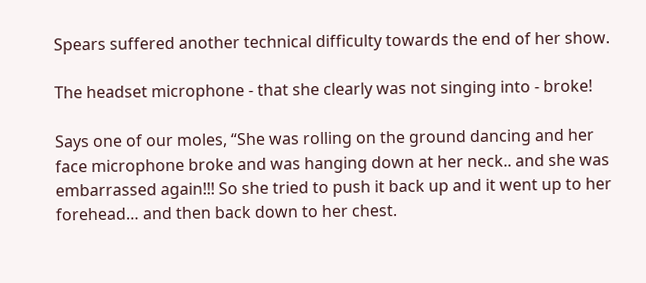Spears suffered another technical difficulty towards the end of her show.

The headset microphone - that she clearly was not singing into - broke!

Says one of our moles, “She was rolling on the ground dancing and her face microphone broke and was hanging down at her neck.. and she was embarrassed again!!! So she tried to push it back up and it went up to her forehead… and then back down to her chest.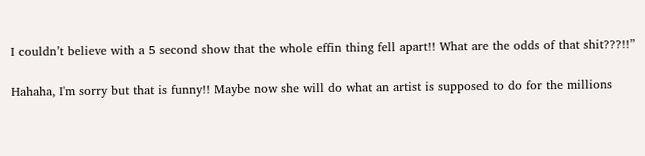I couldn’t believe with a 5 second show that the whole effin thing fell apart!! What are the odds of that shit???!!”

Hahaha, I'm sorry but that is funny!! Maybe now she will do what an artist is supposed to do for the millions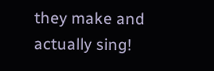they make and actually sing!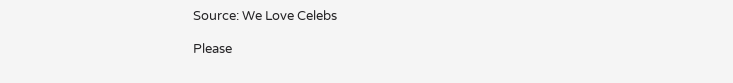Source: We Love Celebs

Please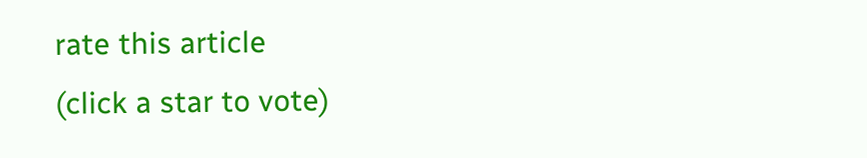rate this article
(click a star to vote)